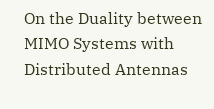On the Duality between MIMO Systems with Distributed Antennas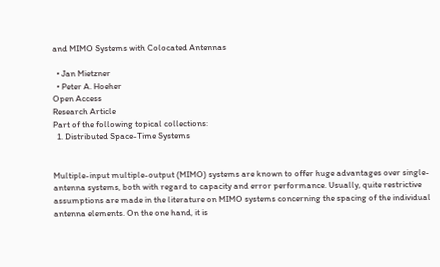and MIMO Systems with Colocated Antennas

  • Jan Mietzner
  • Peter A. Hoeher
Open Access
Research Article
Part of the following topical collections:
  1. Distributed Space-Time Systems


Multiple-input multiple-output (MIMO) systems are known to offer huge advantages over single-antenna systems, both with regard to capacity and error performance. Usually, quite restrictive assumptions are made in the literature on MIMO systems concerning the spacing of the individual antenna elements. On the one hand, it is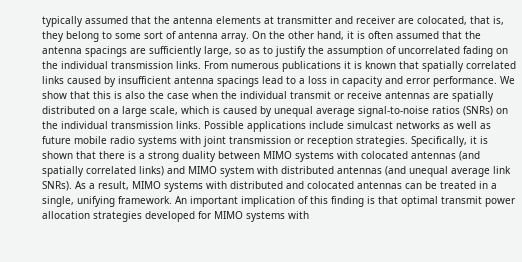typically assumed that the antenna elements at transmitter and receiver are colocated, that is, they belong to some sort of antenna array. On the other hand, it is often assumed that the antenna spacings are sufficiently large, so as to justify the assumption of uncorrelated fading on the individual transmission links. From numerous publications it is known that spatially correlated links caused by insufficient antenna spacings lead to a loss in capacity and error performance. We show that this is also the case when the individual transmit or receive antennas are spatially distributed on a large scale, which is caused by unequal average signal-to-noise ratios (SNRs) on the individual transmission links. Possible applications include simulcast networks as well as future mobile radio systems with joint transmission or reception strategies. Specifically, it is shown that there is a strong duality between MIMO systems with colocated antennas (and spatially correlated links) and MIMO system with distributed antennas (and unequal average link SNRs). As a result, MIMO systems with distributed and colocated antennas can be treated in a single, unifying framework. An important implication of this finding is that optimal transmit power allocation strategies developed for MIMO systems with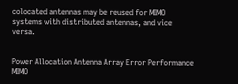colocated antennas may be reused for MIMO systems with distributed antennas, and vice versa.


Power Allocation Antenna Array Error Performance MIMO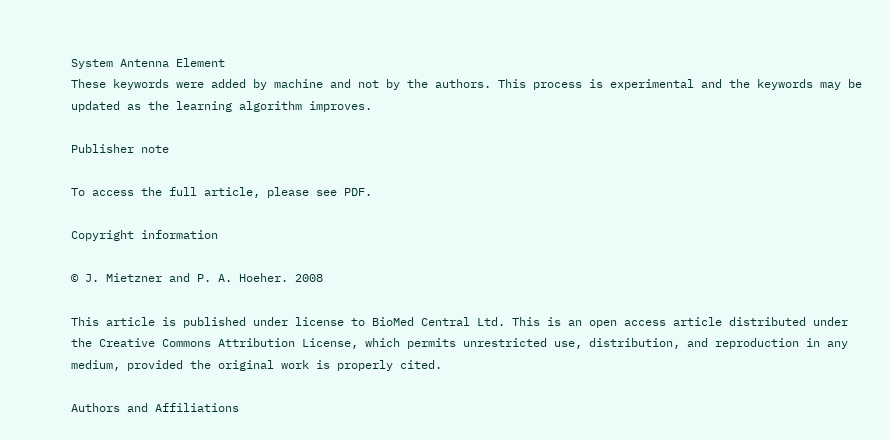System Antenna Element
These keywords were added by machine and not by the authors. This process is experimental and the keywords may be updated as the learning algorithm improves.

Publisher note

To access the full article, please see PDF.

Copyright information

© J. Mietzner and P. A. Hoeher. 2008

This article is published under license to BioMed Central Ltd. This is an open access article distributed under the Creative Commons Attribution License, which permits unrestricted use, distribution, and reproduction in any medium, provided the original work is properly cited.

Authors and Affiliations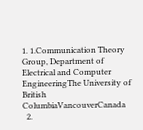1. 1.Communication Theory Group, Department of Electrical and Computer EngineeringThe University of British ColumbiaVancouverCanada
  2.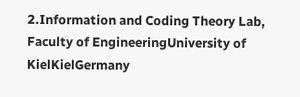2.Information and Coding Theory Lab, Faculty of EngineeringUniversity of KielKielGermany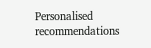Personalised recommendations